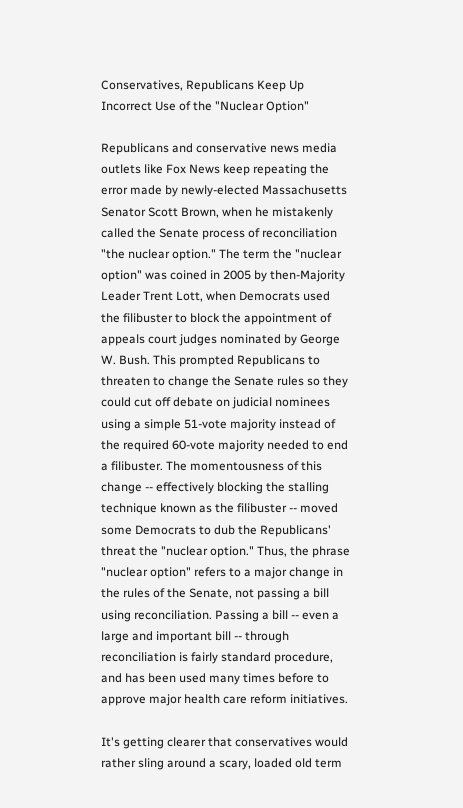Conservatives, Republicans Keep Up Incorrect Use of the "Nuclear Option"

Republicans and conservative news media outlets like Fox News keep repeating the error made by newly-elected Massachusetts Senator Scott Brown, when he mistakenly called the Senate process of reconciliation "the nuclear option." The term the "nuclear option" was coined in 2005 by then-Majority Leader Trent Lott, when Democrats used the filibuster to block the appointment of appeals court judges nominated by George W. Bush. This prompted Republicans to threaten to change the Senate rules so they could cut off debate on judicial nominees using a simple 51-vote majority instead of the required 60-vote majority needed to end a filibuster. The momentousness of this change -- effectively blocking the stalling technique known as the filibuster -- moved some Democrats to dub the Republicans' threat the "nuclear option." Thus, the phrase "nuclear option" refers to a major change in the rules of the Senate, not passing a bill using reconciliation. Passing a bill -- even a large and important bill -- through reconciliation is fairly standard procedure, and has been used many times before to approve major health care reform initiatives.

It's getting clearer that conservatives would rather sling around a scary, loaded old term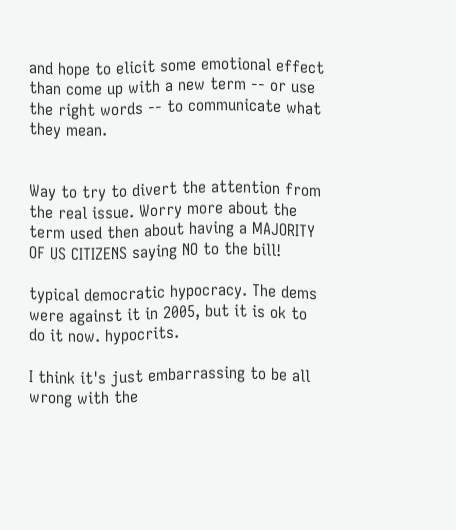and hope to elicit some emotional effect than come up with a new term -- or use the right words -- to communicate what they mean.


Way to try to divert the attention from the real issue. Worry more about the term used then about having a MAJORITY OF US CITIZENS saying NO to the bill!

typical democratic hypocracy. The dems were against it in 2005, but it is ok to do it now. hypocrits.

I think it's just embarrassing to be all wrong with the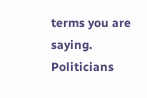terms you are saying. Politicians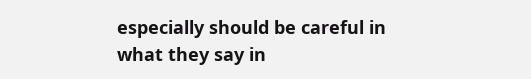especially should be careful in what they say in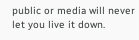public or media will never let you live it down.